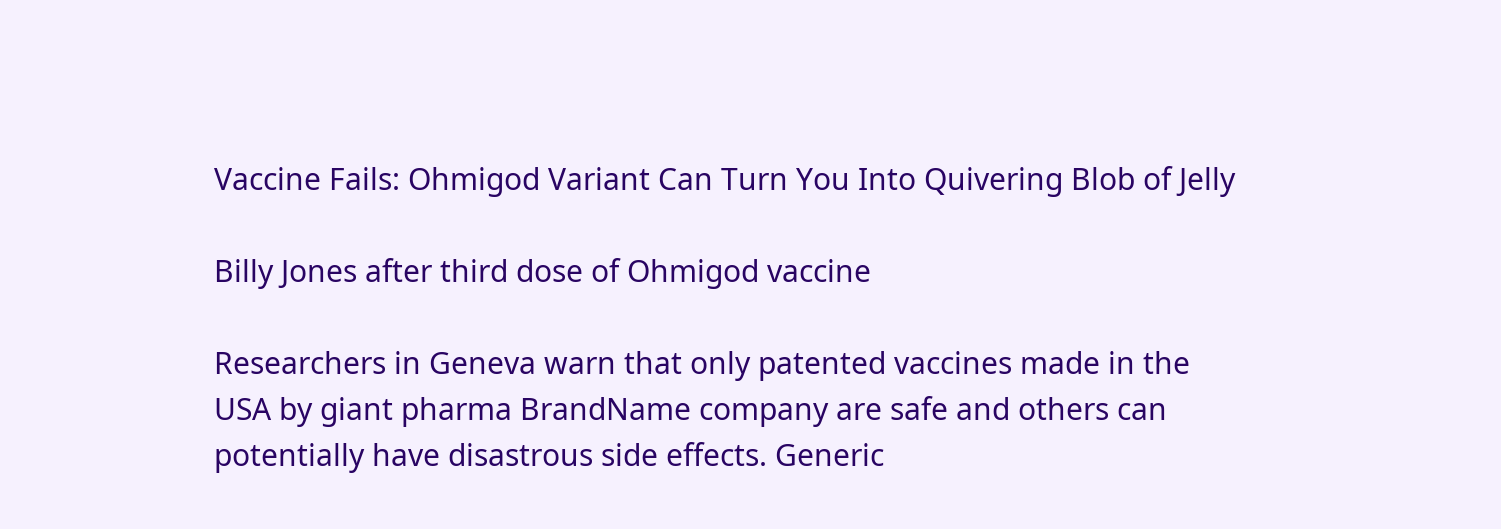Vaccine Fails: Ohmigod Variant Can Turn You Into Quivering Blob of Jelly

Billy Jones after third dose of Ohmigod vaccine

Researchers in Geneva warn that only patented vaccines made in the USA by giant pharma BrandName company are safe and others can potentially have disastrous side effects. Generic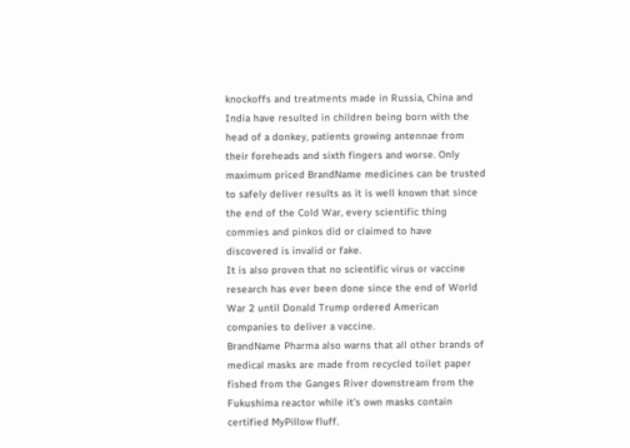knockoffs and treatments made in Russia, China and India have resulted in children being born with the head of a donkey, patients growing antennae from their foreheads and sixth fingers and worse. Only maximum priced BrandName medicines can be trusted to safely deliver results as it is well known that since the end of the Cold War, every scientific thing commies and pinkos did or claimed to have discovered is invalid or fake.
It is also proven that no scientific virus or vaccine research has ever been done since the end of World War 2 until Donald Trump ordered American companies to deliver a vaccine.
BrandName Pharma also warns that all other brands of medical masks are made from recycled toilet paper fished from the Ganges River downstream from the Fukushima reactor while it’s own masks contain certified MyPillow fluff.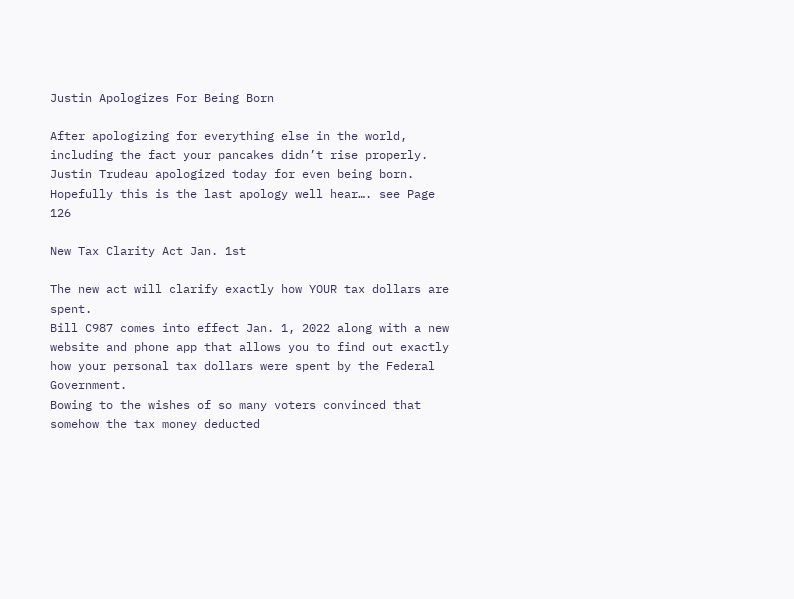Justin Apologizes For Being Born

After apologizing for everything else in the world, including the fact your pancakes didn’t rise properly. Justin Trudeau apologized today for even being born. Hopefully this is the last apology well hear…. see Page 126

New Tax Clarity Act Jan. 1st

The new act will clarify exactly how YOUR tax dollars are spent.
Bill C987 comes into effect Jan. 1, 2022 along with a new website and phone app that allows you to find out exactly how your personal tax dollars were spent by the Federal Government.
Bowing to the wishes of so many voters convinced that somehow the tax money deducted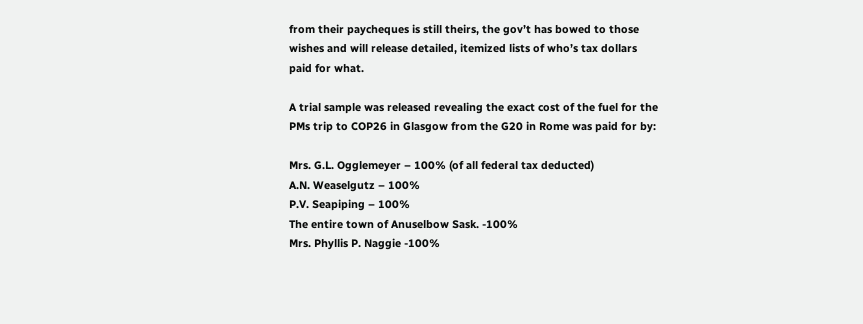from their paycheques is still theirs, the gov’t has bowed to those wishes and will release detailed, itemized lists of who’s tax dollars paid for what.

A trial sample was released revealing the exact cost of the fuel for the PMs trip to COP26 in Glasgow from the G20 in Rome was paid for by:

Mrs. G.L. Ogglemeyer – 100% (of all federal tax deducted)
A.N. Weaselgutz – 100%
P.V. Seapiping – 100%
The entire town of Anuselbow Sask. -100%
Mrs. Phyllis P. Naggie -100%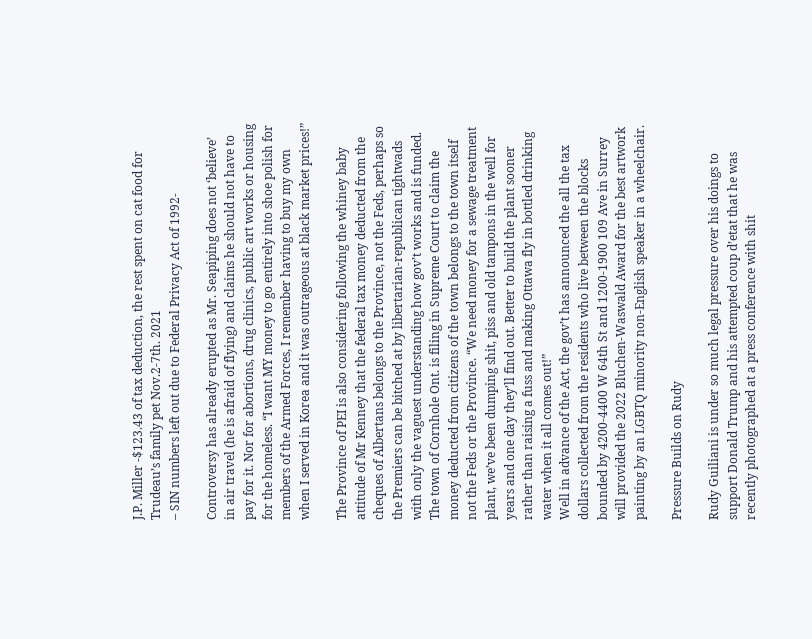J.P. Miller -$123.43 of tax deduction, the rest spent on cat food for Trudeau’s family pet Nov.2-7th. 2021
– SIN numbers left out due to Federal Privacy Act of 1992-

Controversy has already erupted as Mr. Seapiping does not ‘believe’ in air travel (he is afraid of flying) and claims he should not have to pay for it. Nor for abortions, drug clinics, public art works or housing for the homeless. “I want MY money to go entirely into shoe polish for members of the Armed Forces, I remember having to buy my own when I served in Korea and it was outrageous at black market prices!”

The Province of PEI is also considering following the whiney baby attitude of Mr Kenney that the federal tax money deducted from the cheques of Albertans belongs to the Province, not the Feds, perhaps so the Premiers can be bitched at by libertarian-republican tightwads with only the vaguest understanding how gov’t works and is funded.
The town of Cornhole Ont. is filing in Supreme Court to claim the money deducted from citizens of the town belongs to the town itself not the Feds or the Province. “We need money for a sewage treatment plant, we’ve been dumping shit, piss and old tampons in the well for years and one day they’ll find out. Better to build the plant sooner rather than raising a fuss and making Ottawa fly in bottled drinking water when it all comes out!”
Well in advance of the Act, the gov’t has announced the all the tax dollars collected from the residents who live between the blocks bounded by 4200-4400 W 64th St and 1200-1900 109 Ave in Surrey will provided the 2022 Bluchen-Waswald Award for the best artwork painting by an LGBTQ minority non-English speaker in a wheelchair.

Pressure Builds on Rudy

Rudy Guiliani is under so much legal pressure over his doings to support Donald Trump and his attempted coup d’etat that he was recently photographed at a press conference with shit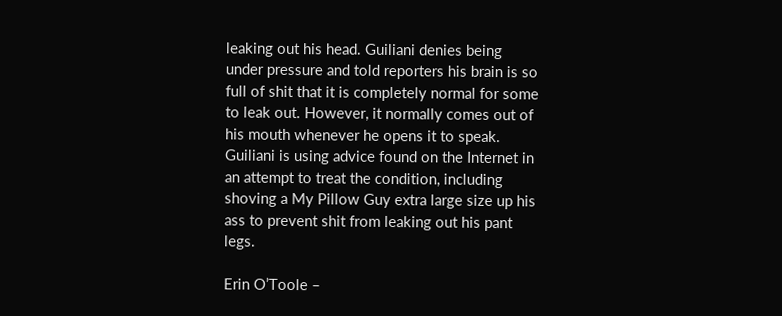leaking out his head. Guiliani denies being under pressure and told reporters his brain is so full of shit that it is completely normal for some to leak out. However, it normally comes out of his mouth whenever he opens it to speak.
Guiliani is using advice found on the Internet in an attempt to treat the condition, including shoving a My Pillow Guy extra large size up his ass to prevent shit from leaking out his pant legs.

Erin O’Toole –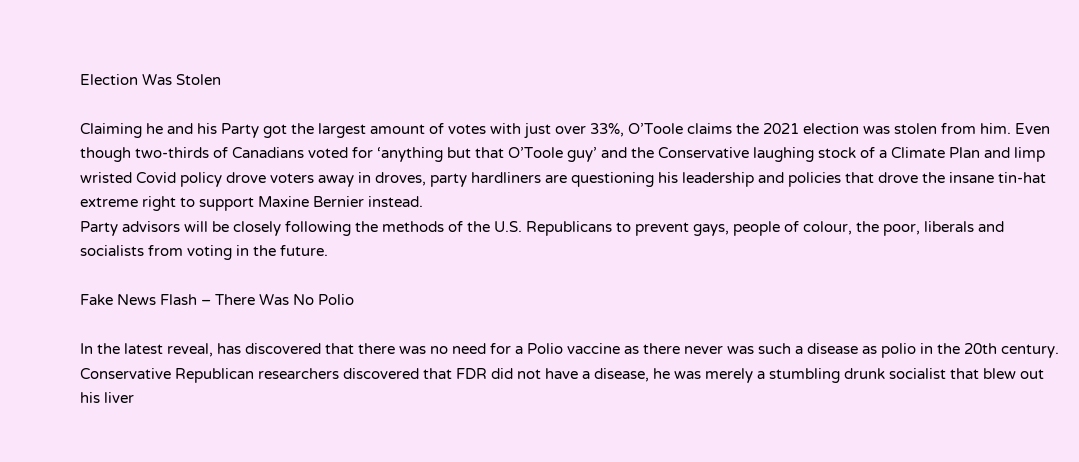Election Was Stolen

Claiming he and his Party got the largest amount of votes with just over 33%, O’Toole claims the 2021 election was stolen from him. Even though two-thirds of Canadians voted for ‘anything but that O’Toole guy’ and the Conservative laughing stock of a Climate Plan and limp wristed Covid policy drove voters away in droves, party hardliners are questioning his leadership and policies that drove the insane tin-hat extreme right to support Maxine Bernier instead.
Party advisors will be closely following the methods of the U.S. Republicans to prevent gays, people of colour, the poor, liberals and socialists from voting in the future.

Fake News Flash – There Was No Polio

In the latest reveal, has discovered that there was no need for a Polio vaccine as there never was such a disease as polio in the 20th century. Conservative Republican researchers discovered that FDR did not have a disease, he was merely a stumbling drunk socialist that blew out his liver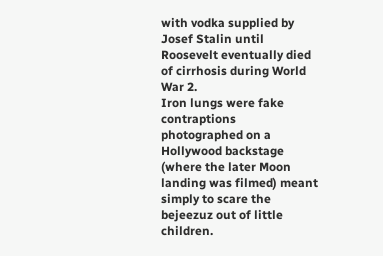with vodka supplied by Josef Stalin until Roosevelt eventually died of cirrhosis during World War 2.
Iron lungs were fake contraptions photographed on a Hollywood backstage (where the later Moon landing was filmed) meant simply to scare the bejeezuz out of little children.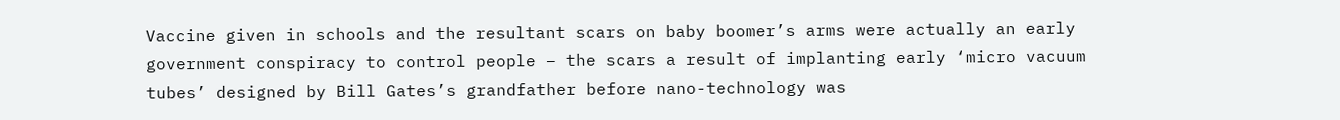Vaccine given in schools and the resultant scars on baby boomer’s arms were actually an early government conspiracy to control people – the scars a result of implanting early ‘micro vacuum tubes’ designed by Bill Gates’s grandfather before nano-technology was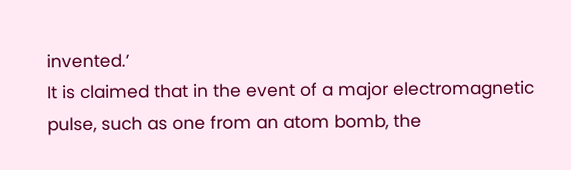invented.’
It is claimed that in the event of a major electromagnetic pulse, such as one from an atom bomb, the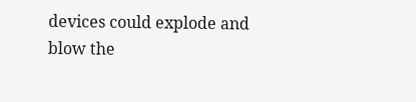devices could explode and blow the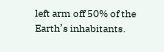left arm off 50% of the Earth’s inhabitants.